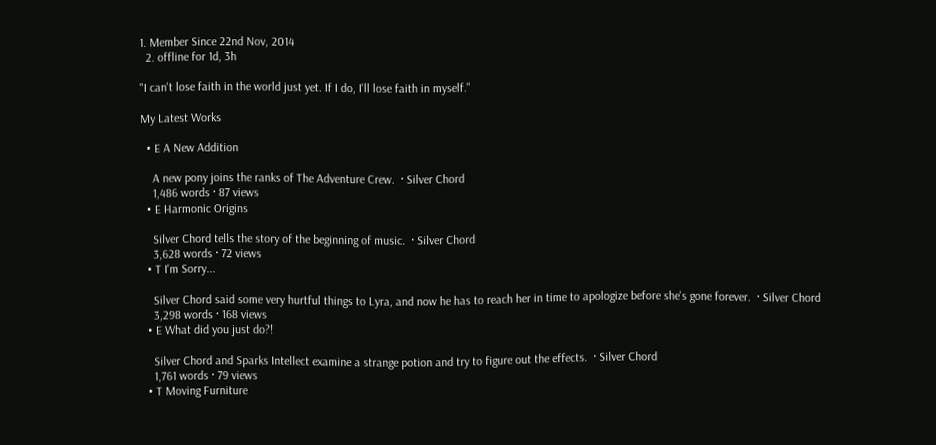1. Member Since 22nd Nov, 2014
  2. offline for 1d, 3h

"I can't lose faith in the world just yet. If I do, I'll lose faith in myself."

My Latest Works

  • E A New Addition

    A new pony joins the ranks of The Adventure Crew.  · Silver Chord
    1,486 words · 87 views
  • E Harmonic Origins

    Silver Chord tells the story of the beginning of music.  · Silver Chord
    3,628 words · 72 views
  • T I'm Sorry...

    Silver Chord said some very hurtful things to Lyra, and now he has to reach her in time to apologize before she's gone forever.  · Silver Chord
    3,298 words · 168 views
  • E What did you just do?!

    Silver Chord and Sparks Intellect examine a strange potion and try to figure out the effects.  · Silver Chord
    1,761 words · 79 views
  • T Moving Furniture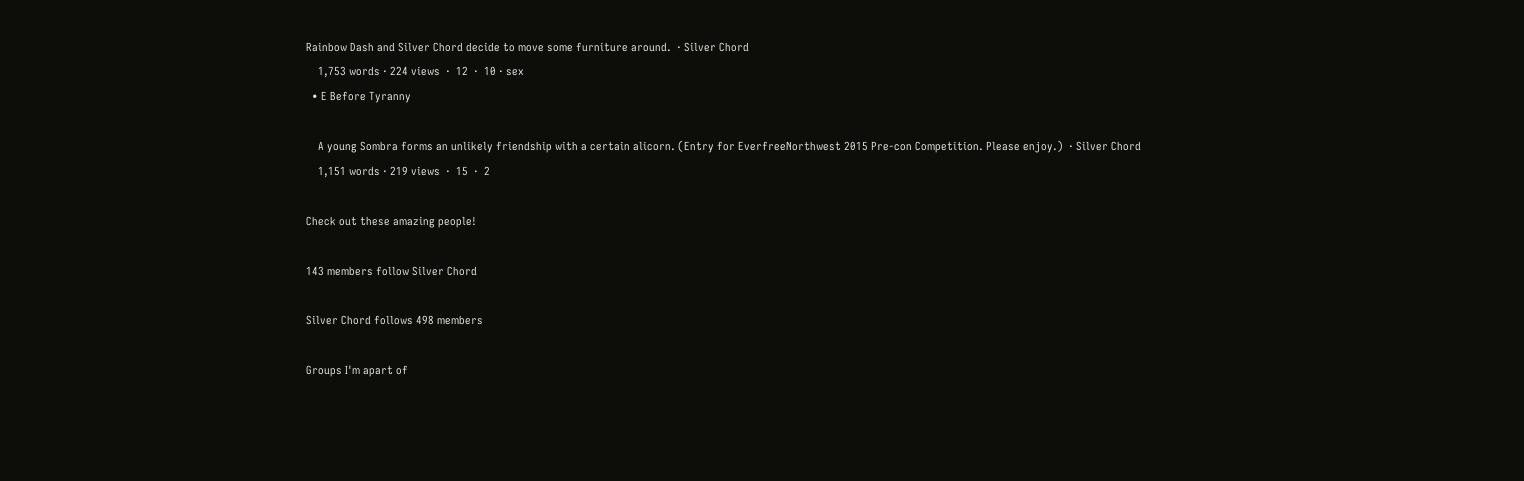Rainbow Dash and Silver Chord decide to move some furniture around.  · Silver Chord
    1,753 words · 224 views  ·  12  ·  10 · sex
  • E Before Tyranny

    A young Sombra forms an unlikely friendship with a certain alicorn. (Entry for EverfreeNorthwest 2015 Pre-con Competition. Please enjoy.)  · Silver Chord
    1,151 words · 219 views  ·  15  ·  2

Check out these amazing people!

143 members follow Silver Chord

Silver Chord follows 498 members

Groups I'm apart of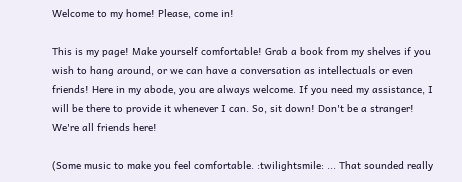Welcome to my home! Please, come in!

This is my page! Make yourself comfortable! Grab a book from my shelves if you wish to hang around, or we can have a conversation as intellectuals or even friends! Here in my abode, you are always welcome. If you need my assistance, I will be there to provide it whenever I can. So, sit down! Don't be a stranger! We're all friends here!

(Some music to make you feel comfortable. :twilightsmile: ... That sounded really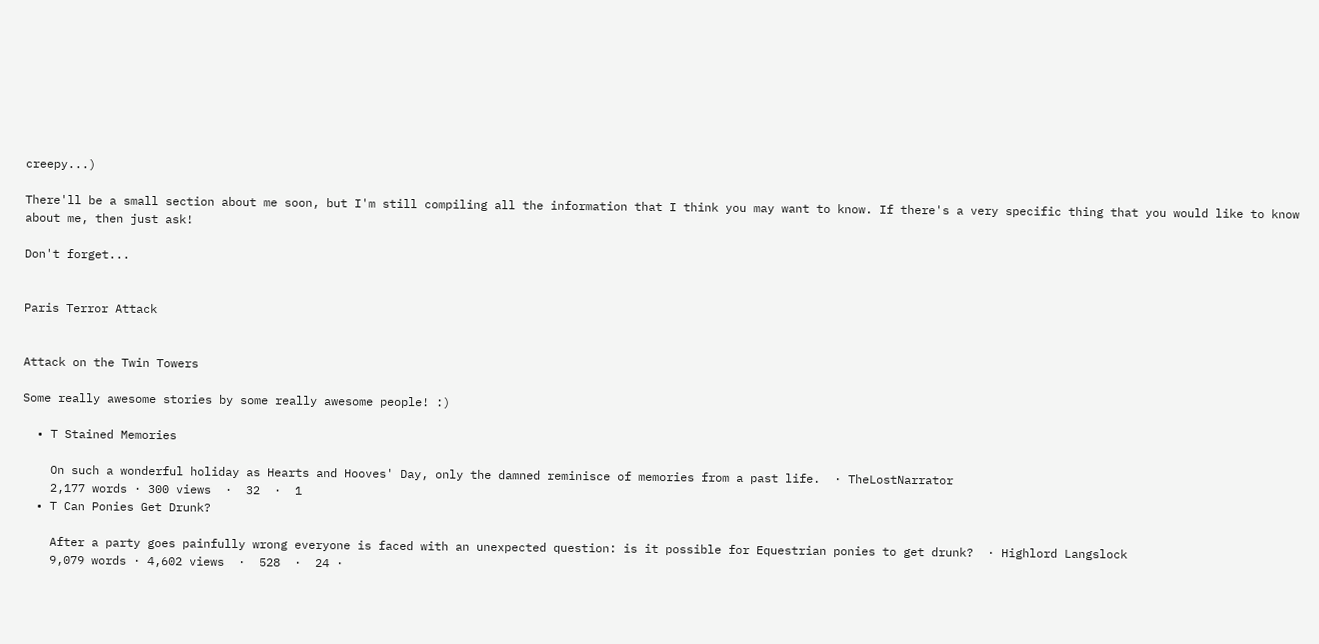creepy...)

There'll be a small section about me soon, but I'm still compiling all the information that I think you may want to know. If there's a very specific thing that you would like to know about me, then just ask!

Don't forget...


Paris Terror Attack


Attack on the Twin Towers

Some really awesome stories by some really awesome people! :)

  • T Stained Memories

    On such a wonderful holiday as Hearts and Hooves' Day, only the damned reminisce of memories from a past life.  · TheLostNarrator
    2,177 words · 300 views  ·  32  ·  1
  • T Can Ponies Get Drunk?

    After a party goes painfully wrong everyone is faced with an unexpected question: is it possible for Equestrian ponies to get drunk?  · Highlord Langslock
    9,079 words · 4,602 views  ·  528  ·  24 ·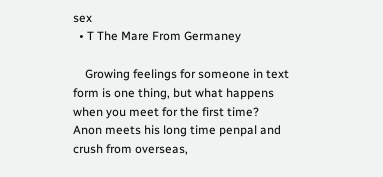sex
  • T The Mare From Germaney

    Growing feelings for someone in text form is one thing, but what happens when you meet for the first time? Anon meets his long time penpal and crush from overseas,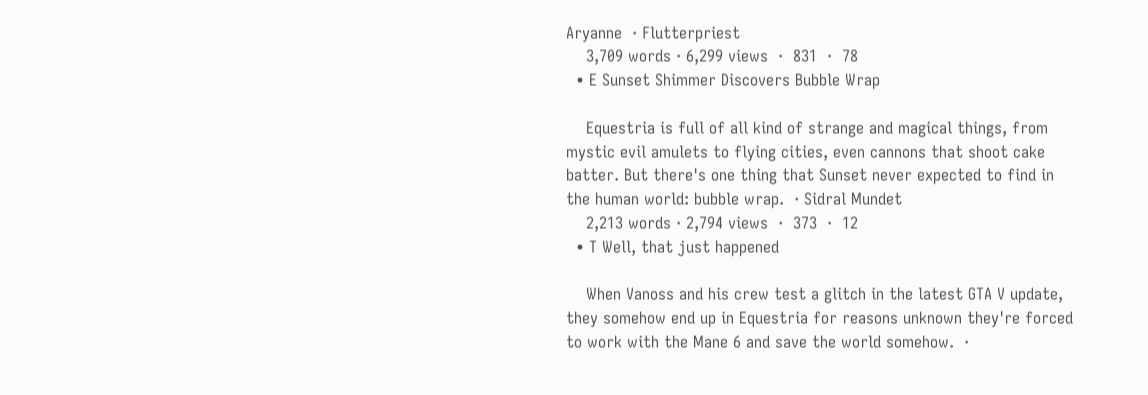Aryanne  · Flutterpriest
    3,709 words · 6,299 views  ·  831  ·  78
  • E Sunset Shimmer Discovers Bubble Wrap

    Equestria is full of all kind of strange and magical things, from mystic evil amulets to flying cities, even cannons that shoot cake batter. But there's one thing that Sunset never expected to find in the human world: bubble wrap.  · Sidral Mundet
    2,213 words · 2,794 views  ·  373  ·  12
  • T Well, that just happened

    When Vanoss and his crew test a glitch in the latest GTA V update, they somehow end up in Equestria for reasons unknown they're forced to work with the Mane 6 and save the world somehow.  ·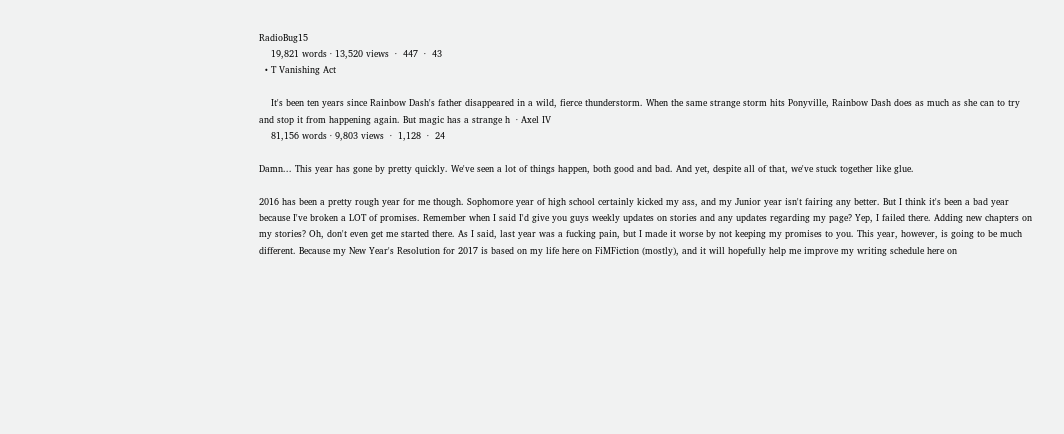RadioBug15
    19,821 words · 13,520 views  ·  447  ·  43
  • T Vanishing Act

    It's been ten years since Rainbow Dash's father disappeared in a wild, fierce thunderstorm. When the same strange storm hits Ponyville, Rainbow Dash does as much as she can to try and stop it from happening again. But magic has a strange h  · Axel IV
    81,156 words · 9,803 views  ·  1,128  ·  24

Damn... This year has gone by pretty quickly. We've seen a lot of things happen, both good and bad. And yet, despite all of that, we've stuck together like glue.

2016 has been a pretty rough year for me though. Sophomore year of high school certainly kicked my ass, and my Junior year isn't fairing any better. But I think it's been a bad year because I've broken a LOT of promises. Remember when I said I'd give you guys weekly updates on stories and any updates regarding my page? Yep, I failed there. Adding new chapters on my stories? Oh, don't even get me started there. As I said, last year was a fucking pain, but I made it worse by not keeping my promises to you. This year, however, is going to be much different. Because my New Year's Resolution for 2017 is based on my life here on FiMFiction (mostly), and it will hopefully help me improve my writing schedule here on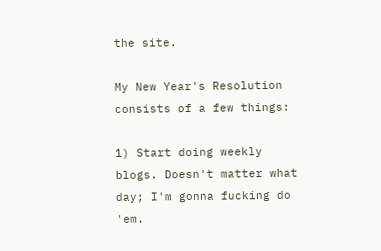the site.

My New Year's Resolution consists of a few things:

1) Start doing weekly blogs. Doesn't matter what day; I'm gonna fucking do 'em.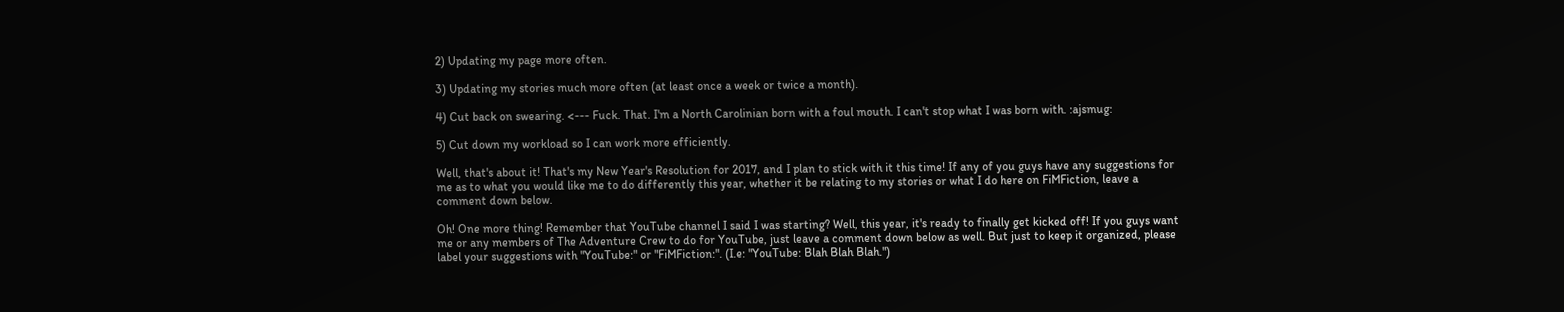2) Updating my page more often.

3) Updating my stories much more often (at least once a week or twice a month).

4) Cut back on swearing. <--- Fuck. That. I'm a North Carolinian born with a foul mouth. I can't stop what I was born with. :ajsmug:

5) Cut down my workload so I can work more efficiently.

Well, that's about it! That's my New Year's Resolution for 2017, and I plan to stick with it this time! If any of you guys have any suggestions for me as to what you would like me to do differently this year, whether it be relating to my stories or what I do here on FiMFiction, leave a comment down below.

Oh! One more thing! Remember that YouTube channel I said I was starting? Well, this year, it's ready to finally get kicked off! If you guys want me or any members of The Adventure Crew to do for YouTube, just leave a comment down below as well. But just to keep it organized, please label your suggestions with "YouTube:" or "FiMFiction:". (I.e: "YouTube: Blah Blah Blah.")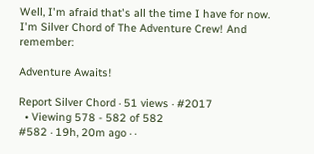Well, I'm afraid that's all the time I have for now. I'm Silver Chord of The Adventure Crew! And remember:

Adventure Awaits!

Report Silver Chord · 51 views · #2017
  • Viewing 578 - 582 of 582
#582 · 19h, 20m ago · ·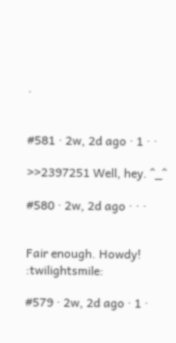·


#581 · 2w, 2d ago · 1 · ·

>>2397251 Well, hey. ^_^

#580 · 2w, 2d ago · · ·


Fair enough. Howdy! :twilightsmile:

#579 · 2w, 2d ago · 1 ·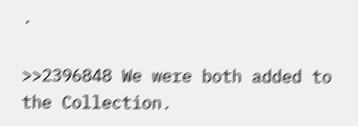·

>>2396848 We were both added to the Collection.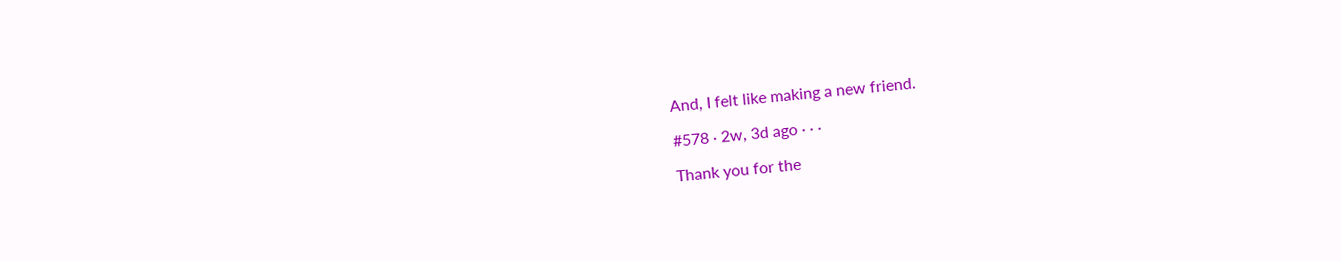And, I felt like making a new friend.

#578 · 2w, 3d ago · · ·

Thank you for the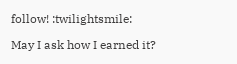follow! :twilightsmile:

May I ask how I earned it?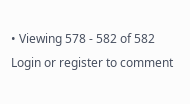• Viewing 578 - 582 of 582
Login or register to comment